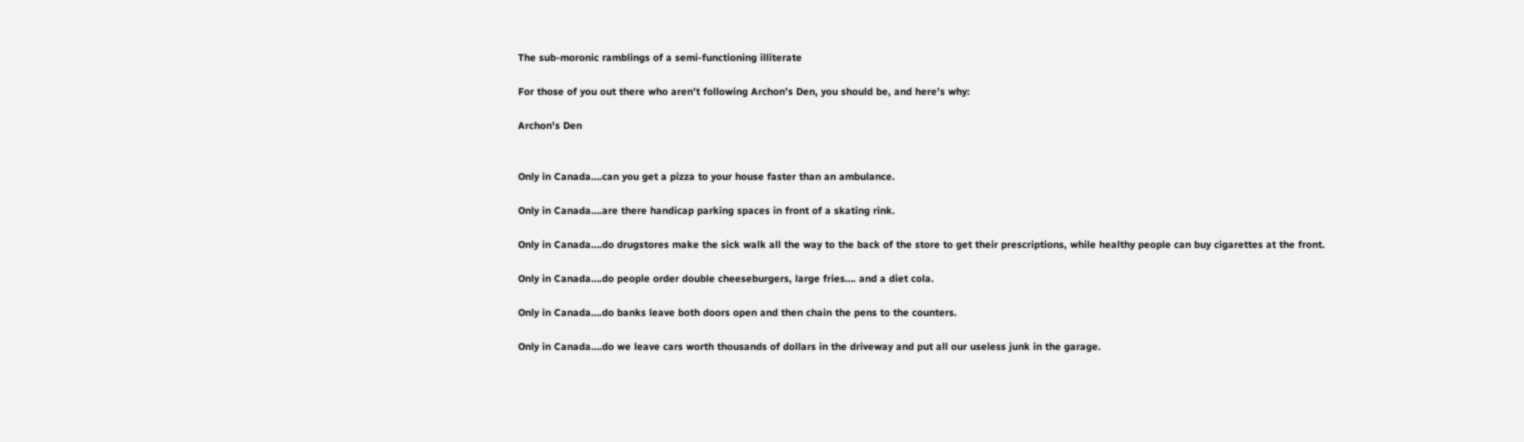The sub-moronic ramblings of a semi-functioning illiterate

For those of you out there who aren’t following Archon’s Den, you should be, and here’s why:

Archon's Den


Only in Canada….can you get a pizza to your house faster than an ambulance.

Only in Canada….are there handicap parking spaces in front of a skating rink.

Only in Canada….do drugstores make the sick walk all the way to the back of the store to get their prescriptions, while healthy people can buy cigarettes at the front.

Only in Canada….do people order double cheeseburgers, large fries…. and a diet cola.

Only in Canada….do banks leave both doors open and then chain the pens to the counters.

Only in Canada….do we leave cars worth thousands of dollars in the driveway and put all our useless junk in the garage.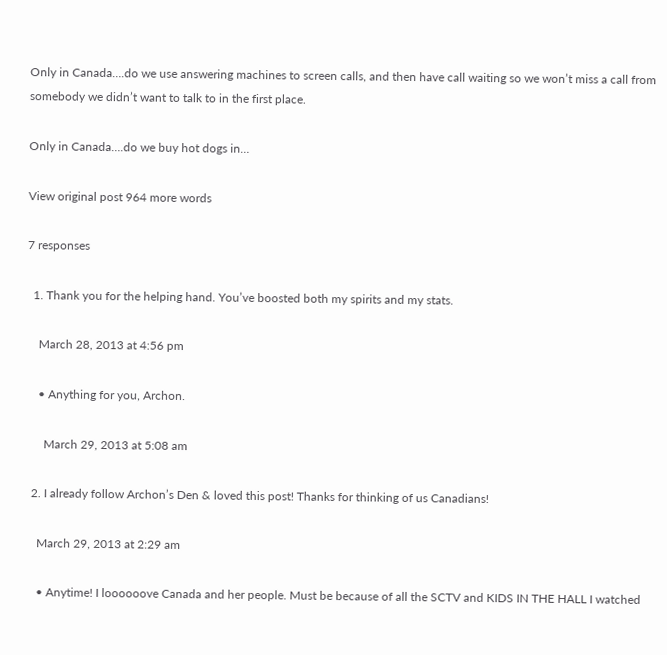Only in Canada….do we use answering machines to screen calls, and then have call waiting so we won’t miss a call from somebody we didn’t want to talk to in the first place.

Only in Canada….do we buy hot dogs in…

View original post 964 more words

7 responses

  1. Thank you for the helping hand. You’ve boosted both my spirits and my stats.

    March 28, 2013 at 4:56 pm

    • Anything for you, Archon.

      March 29, 2013 at 5:08 am

  2. I already follow Archon’s Den & loved this post! Thanks for thinking of us Canadians!

    March 29, 2013 at 2:29 am

    • Anytime! I loooooove Canada and her people. Must be because of all the SCTV and KIDS IN THE HALL I watched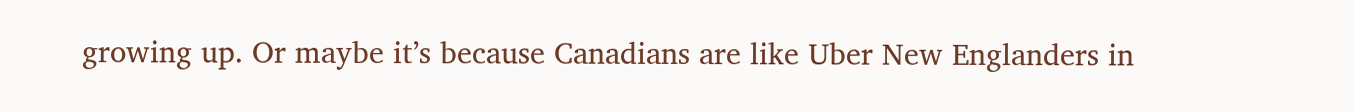growing up. Or maybe it’s because Canadians are like Uber New Englanders in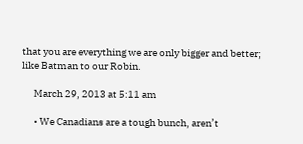that you are everything we are only bigger and better; like Batman to our Robin.

      March 29, 2013 at 5:11 am

      • We Canadians are a tough bunch, aren’t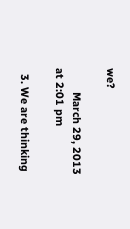we?

        March 29, 2013 at 2:01 pm

  3. We are thinking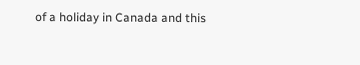of a holiday in Canada and this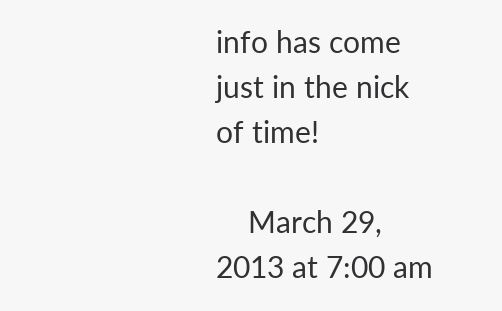info has come just in the nick of time!

    March 29, 2013 at 7:00 am